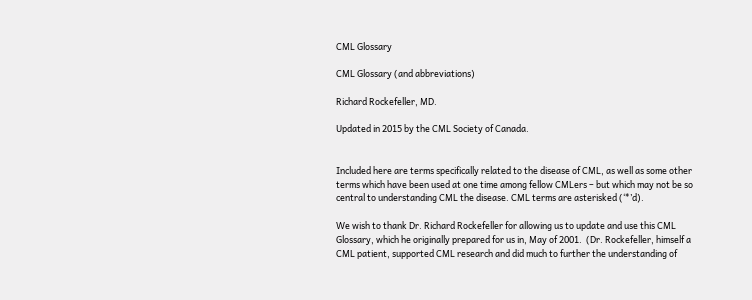CML Glossary

CML Glossary (and abbreviations)

Richard Rockefeller, MD.

Updated in 2015 by the CML Society of Canada.


Included here are terms specifically related to the disease of CML, as well as some other terms which have been used at one time among fellow CMLers – but which may not be so central to understanding CML the disease. CML terms are asterisked (‘*’d).

We wish to thank Dr. Richard Rockefeller for allowing us to update and use this CML Glossary, which he originally prepared for us in, May of 2001.  (Dr. Rockefeller, himself a CML patient, supported CML research and did much to further the understanding of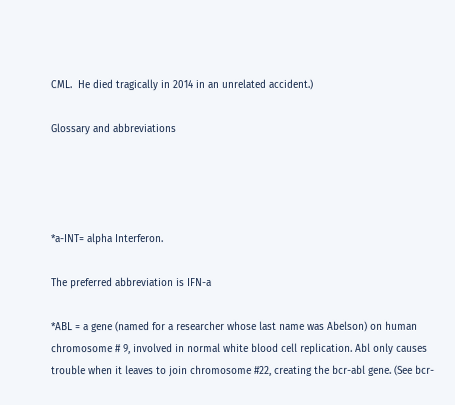CML.  He died tragically in 2014 in an unrelated accident.)

Glossary and abbreviations




*a-INT= alpha Interferon.

The preferred abbreviation is IFN-a

*ABL = a gene (named for a researcher whose last name was Abelson) on human chromosome # 9, involved in normal white blood cell replication. Abl only causes trouble when it leaves to join chromosome #22, creating the bcr-abl gene. (See bcr-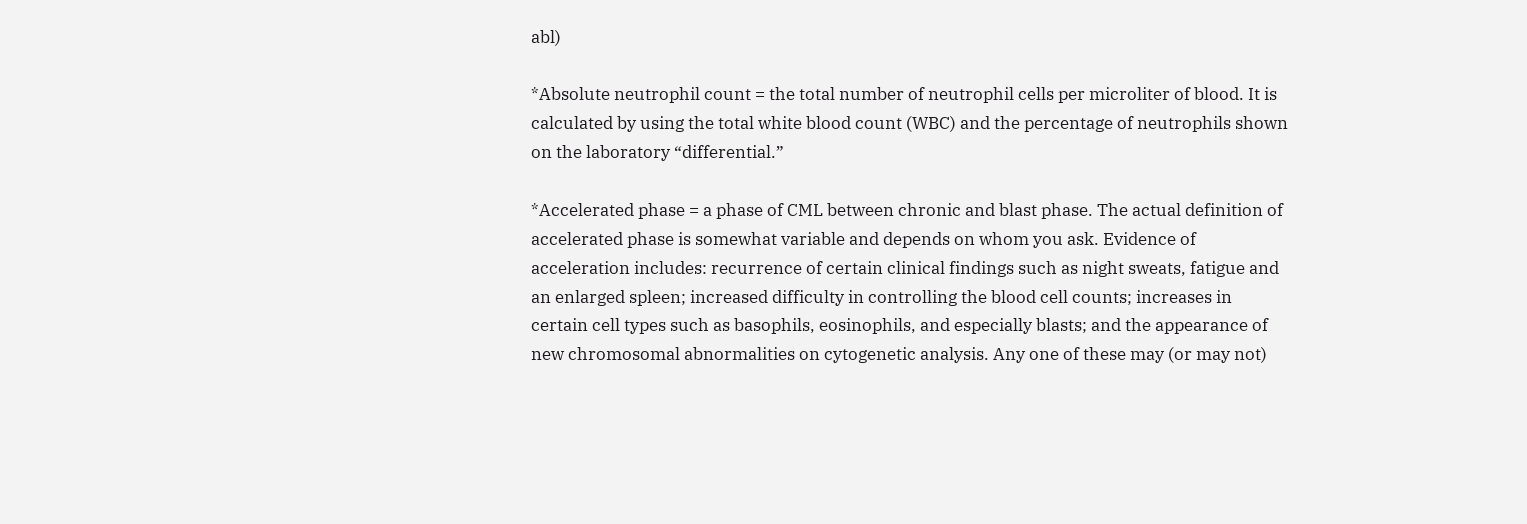abl)

*Absolute neutrophil count = the total number of neutrophil cells per microliter of blood. It is calculated by using the total white blood count (WBC) and the percentage of neutrophils shown on the laboratory “differential.”

*Accelerated phase = a phase of CML between chronic and blast phase. The actual definition of accelerated phase is somewhat variable and depends on whom you ask. Evidence of acceleration includes: recurrence of certain clinical findings such as night sweats, fatigue and an enlarged spleen; increased difficulty in controlling the blood cell counts; increases in certain cell types such as basophils, eosinophils, and especially blasts; and the appearance of new chromosomal abnormalities on cytogenetic analysis. Any one of these may (or may not)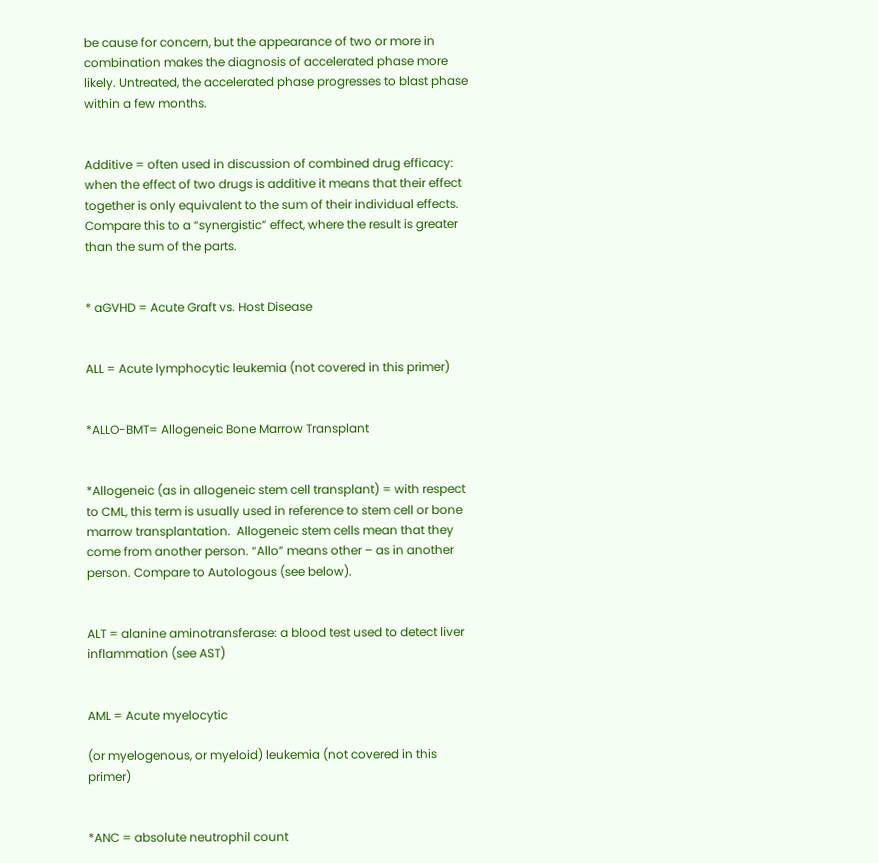be cause for concern, but the appearance of two or more in combination makes the diagnosis of accelerated phase more likely. Untreated, the accelerated phase progresses to blast phase within a few months.


Additive = often used in discussion of combined drug efficacy: when the effect of two drugs is additive it means that their effect together is only equivalent to the sum of their individual effects. Compare this to a “synergistic” effect, where the result is greater than the sum of the parts.


* aGVHD = Acute Graft vs. Host Disease


ALL = Acute lymphocytic leukemia (not covered in this primer)


*ALLO-BMT= Allogeneic Bone Marrow Transplant


*Allogeneic (as in allogeneic stem cell transplant) = with respect to CML, this term is usually used in reference to stem cell or bone marrow transplantation.  Allogeneic stem cells mean that they come from another person. “Allo” means other – as in another person. Compare to Autologous (see below).


ALT = alanine aminotransferase: a blood test used to detect liver inflammation (see AST)


AML = Acute myelocytic

(or myelogenous, or myeloid) leukemia (not covered in this primer)


*ANC = absolute neutrophil count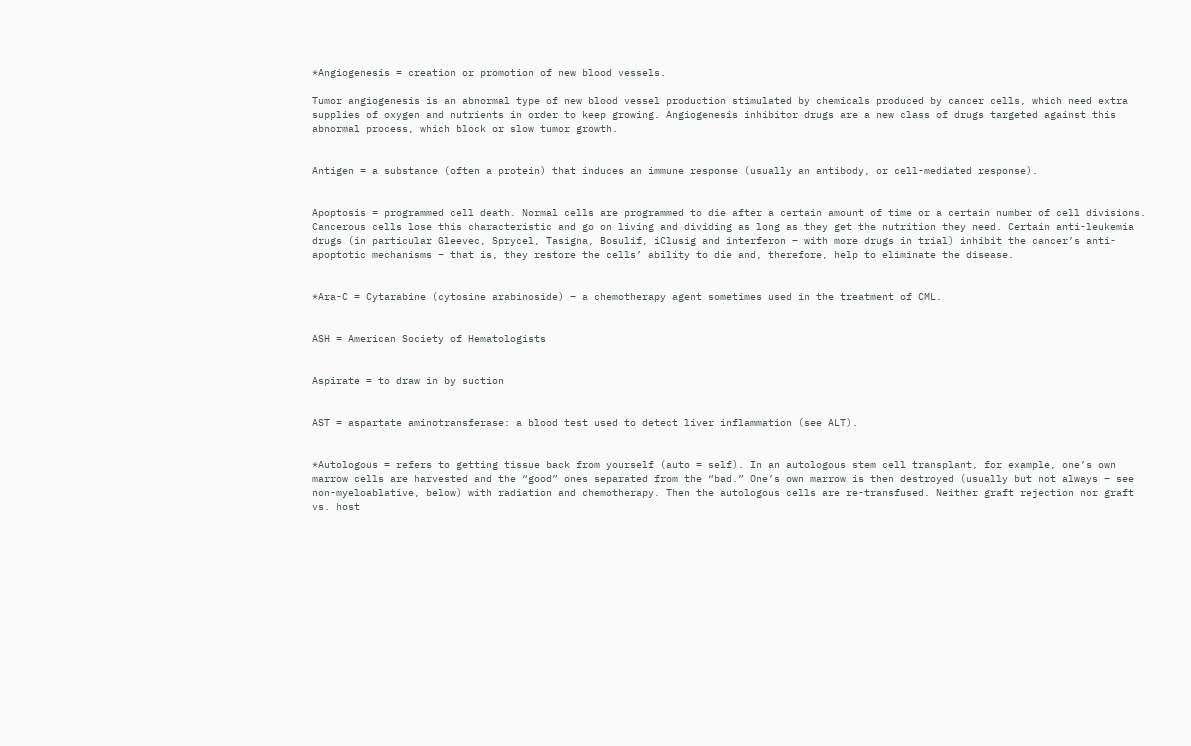*Angiogenesis = creation or promotion of new blood vessels.

Tumor angiogenesis is an abnormal type of new blood vessel production stimulated by chemicals produced by cancer cells, which need extra supplies of oxygen and nutrients in order to keep growing. Angiogenesis inhibitor drugs are a new class of drugs targeted against this abnormal process, which block or slow tumor growth.


Antigen = a substance (often a protein) that induces an immune response (usually an antibody, or cell-mediated response).


Apoptosis = programmed cell death. Normal cells are programmed to die after a certain amount of time or a certain number of cell divisions. Cancerous cells lose this characteristic and go on living and dividing as long as they get the nutrition they need. Certain anti-leukemia drugs (in particular Gleevec, Sprycel, Tasigna, Bosulif, iClusig and interferon – with more drugs in trial) inhibit the cancer’s anti-apoptotic mechanisms – that is, they restore the cells’ ability to die and, therefore, help to eliminate the disease.


*Ara-C = Cytarabine (cytosine arabinoside) – a chemotherapy agent sometimes used in the treatment of CML.


ASH = American Society of Hematologists


Aspirate = to draw in by suction


AST = aspartate aminotransferase: a blood test used to detect liver inflammation (see ALT).


*Autologous = refers to getting tissue back from yourself (auto = self). In an autologous stem cell transplant, for example, one’s own marrow cells are harvested and the “good” ones separated from the “bad.” One’s own marrow is then destroyed (usually but not always – see non-myeloablative, below) with radiation and chemotherapy. Then the autologous cells are re-transfused. Neither graft rejection nor graft vs. host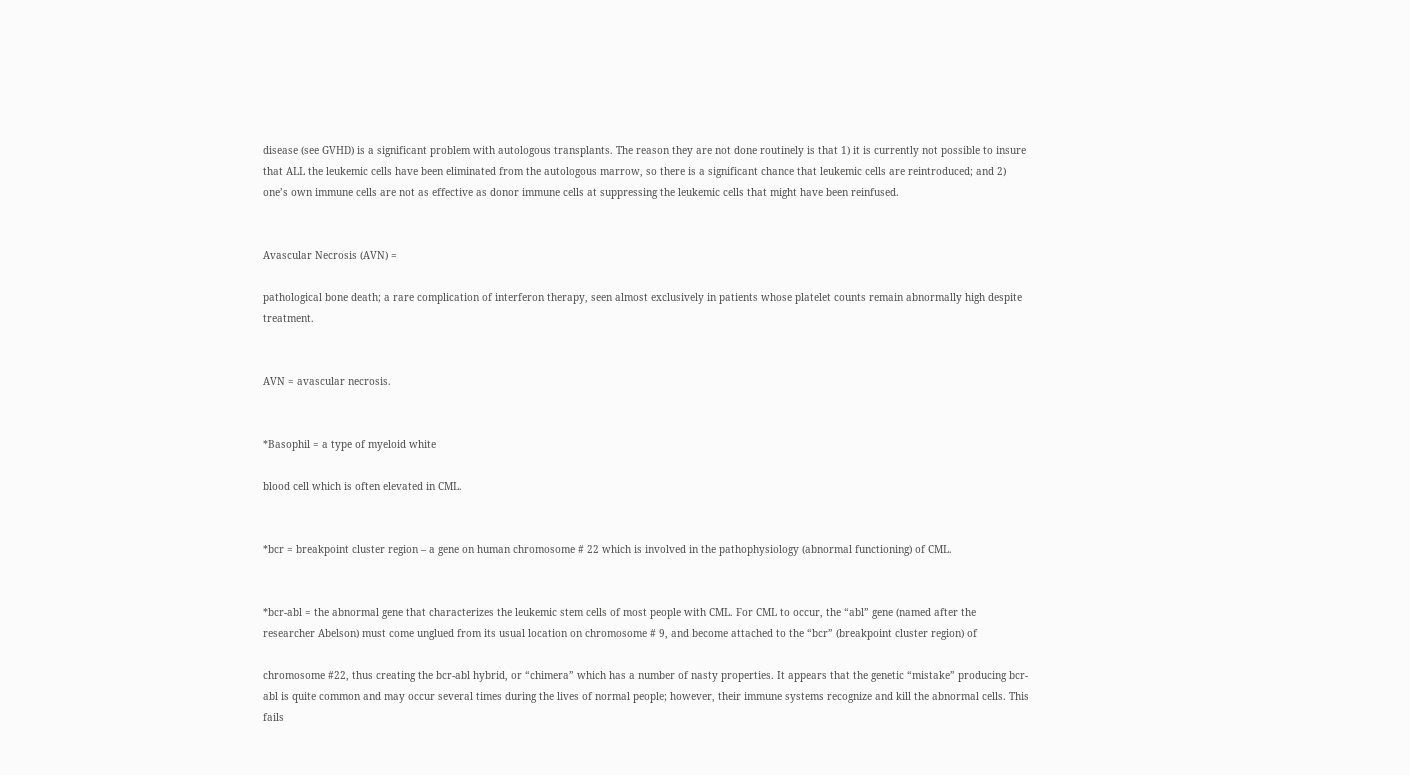disease (see GVHD) is a significant problem with autologous transplants. The reason they are not done routinely is that 1) it is currently not possible to insure that ALL the leukemic cells have been eliminated from the autologous marrow, so there is a significant chance that leukemic cells are reintroduced; and 2) one’s own immune cells are not as effective as donor immune cells at suppressing the leukemic cells that might have been reinfused.


Avascular Necrosis (AVN) =

pathological bone death; a rare complication of interferon therapy, seen almost exclusively in patients whose platelet counts remain abnormally high despite treatment.


AVN = avascular necrosis.


*Basophil = a type of myeloid white

blood cell which is often elevated in CML.


*bcr = breakpoint cluster region – a gene on human chromosome # 22 which is involved in the pathophysiology (abnormal functioning) of CML.


*bcr-abl = the abnormal gene that characterizes the leukemic stem cells of most people with CML. For CML to occur, the “abl” gene (named after the researcher Abelson) must come unglued from its usual location on chromosome # 9, and become attached to the “bcr” (breakpoint cluster region) of

chromosome #22, thus creating the bcr-abl hybrid, or “chimera” which has a number of nasty properties. It appears that the genetic “mistake” producing bcr-abl is quite common and may occur several times during the lives of normal people; however, their immune systems recognize and kill the abnormal cells. This fails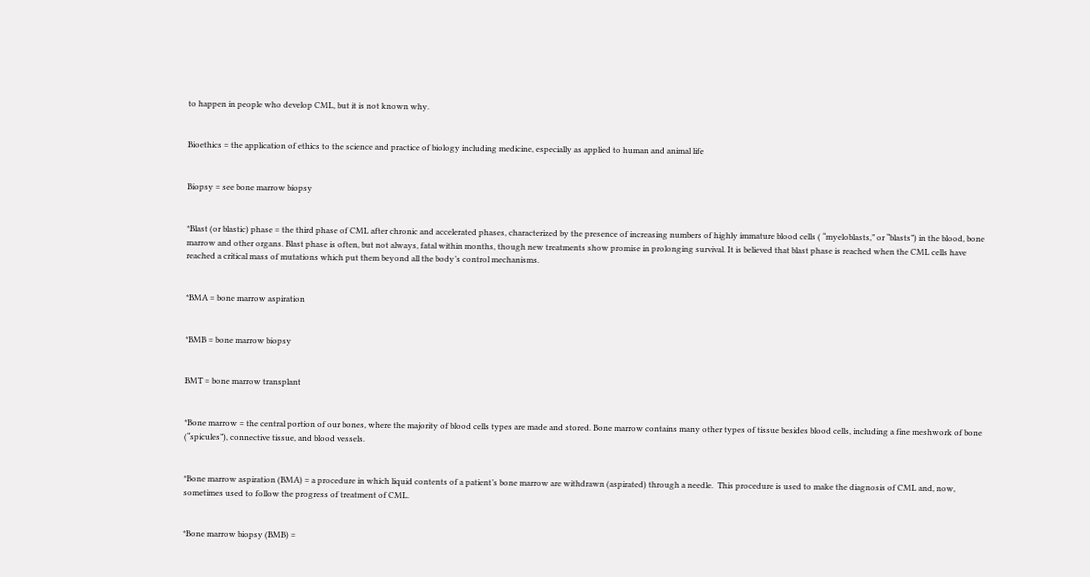to happen in people who develop CML, but it is not known why.


Bioethics = the application of ethics to the science and practice of biology including medicine, especially as applied to human and animal life


Biopsy = see bone marrow biopsy


*Blast (or blastic) phase = the third phase of CML after chronic and accelerated phases, characterized by the presence of increasing numbers of highly immature blood cells ( “myeloblasts,” or “blasts”) in the blood, bone marrow and other organs. Blast phase is often, but not always, fatal within months, though new treatments show promise in prolonging survival. It is believed that blast phase is reached when the CML cells have reached a critical mass of mutations which put them beyond all the body’s control mechanisms.


*BMA = bone marrow aspiration


*BMB = bone marrow biopsy


BMT = bone marrow transplant


*Bone marrow = the central portion of our bones, where the majority of blood cells types are made and stored. Bone marrow contains many other types of tissue besides blood cells, including a fine meshwork of bone (“spicules”), connective tissue, and blood vessels.


*Bone marrow aspiration (BMA) = a procedure in which liquid contents of a patient’s bone marrow are withdrawn (aspirated) through a needle.  This procedure is used to make the diagnosis of CML and, now, sometimes used to follow the progress of treatment of CML.


*Bone marrow biopsy (BMB) =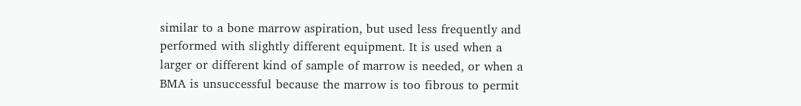similar to a bone marrow aspiration, but used less frequently and performed with slightly different equipment. It is used when a larger or different kind of sample of marrow is needed, or when a BMA is unsuccessful because the marrow is too fibrous to permit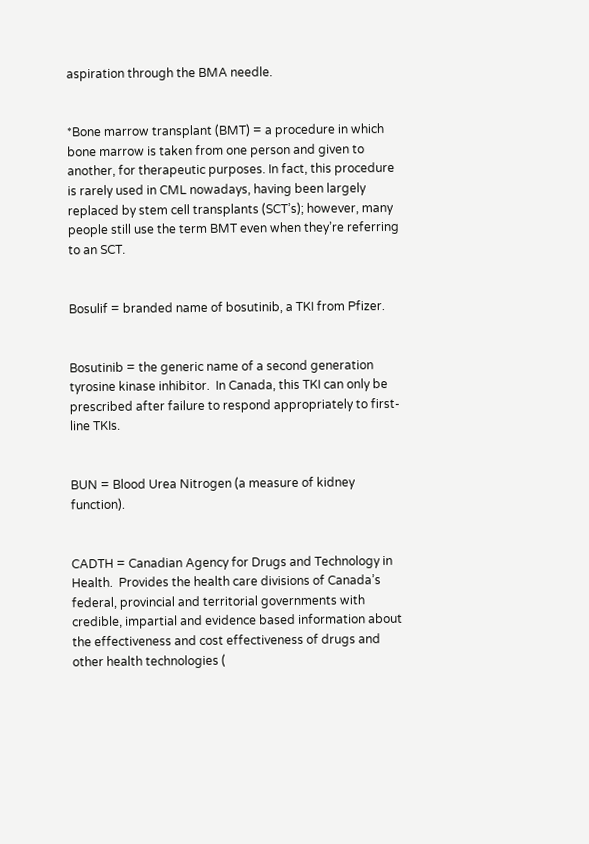aspiration through the BMA needle.


*Bone marrow transplant (BMT) = a procedure in which bone marrow is taken from one person and given to another, for therapeutic purposes. In fact, this procedure is rarely used in CML nowadays, having been largely replaced by stem cell transplants (SCT’s); however, many people still use the term BMT even when they’re referring to an SCT.


Bosulif = branded name of bosutinib, a TKI from Pfizer.


Bosutinib = the generic name of a second generation tyrosine kinase inhibitor.  In Canada, this TKI can only be prescribed after failure to respond appropriately to first-line TKIs.


BUN = Blood Urea Nitrogen (a measure of kidney function).


CADTH = Canadian Agency for Drugs and Technology in Health.  Provides the health care divisions of Canada’s federal, provincial and territorial governments with credible, impartial and evidence based information about the effectiveness and cost effectiveness of drugs and other health technologies (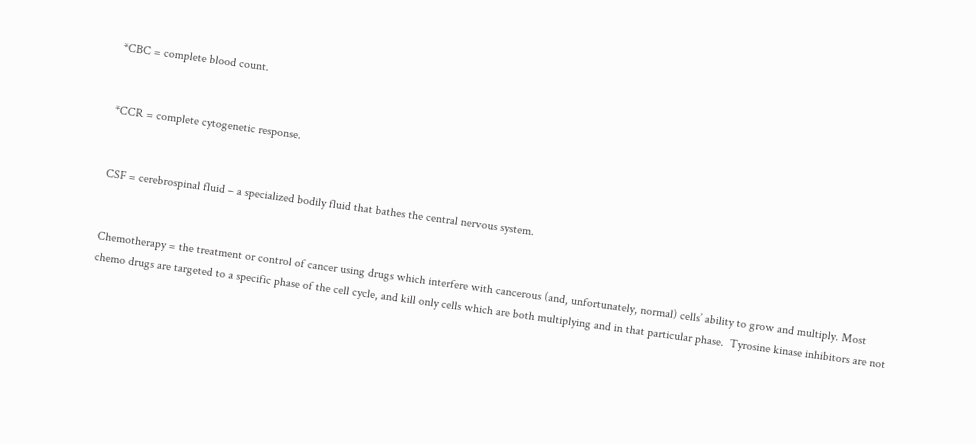*CBC = complete blood count.


*CCR = complete cytogenetic response.


CSF = cerebrospinal fluid – a specialized bodily fluid that bathes the central nervous system.


Chemotherapy = the treatment or control of cancer using drugs which interfere with cancerous (and, unfortunately, normal) cells’ ability to grow and multiply. Most chemo drugs are targeted to a specific phase of the cell cycle, and kill only cells which are both multiplying and in that particular phase.  Tyrosine kinase inhibitors are not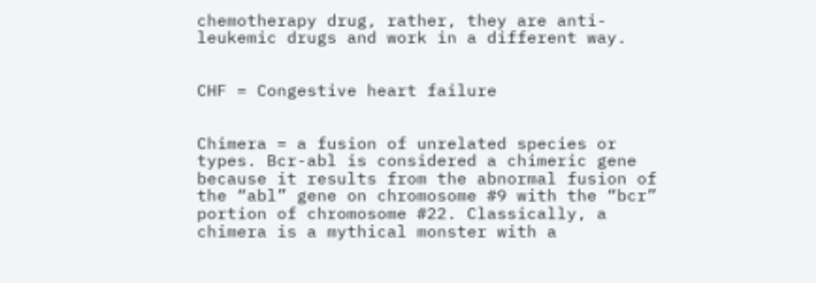chemotherapy drug, rather, they are anti-leukemic drugs and work in a different way.


CHF = Congestive heart failure


Chimera = a fusion of unrelated species or types. Bcr-abl is considered a chimeric gene because it results from the abnormal fusion of the “abl” gene on chromosome #9 with the “bcr” portion of chromosome #22. Classically, a chimera is a mythical monster with a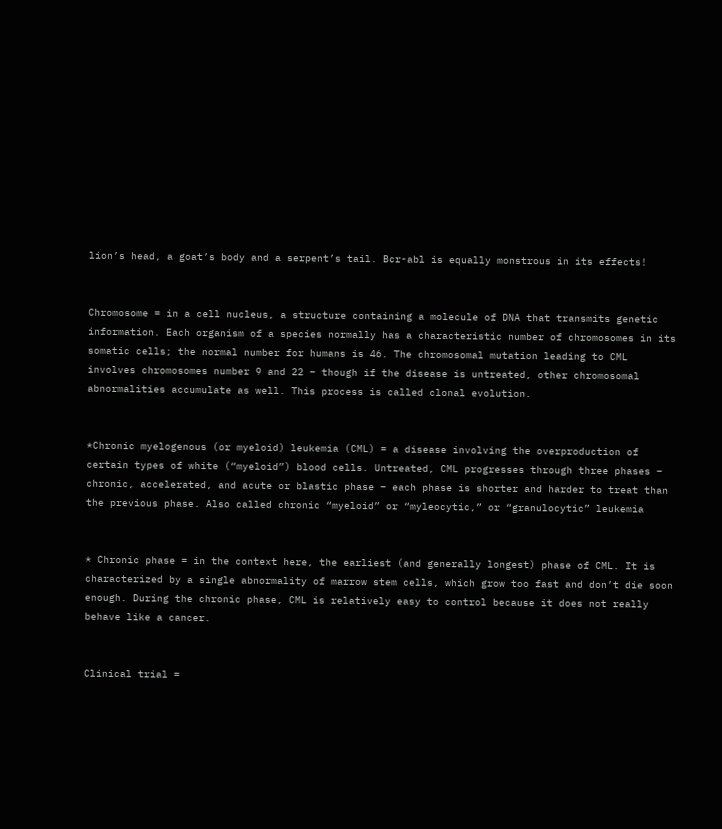lion’s head, a goat’s body and a serpent’s tail. Bcr-abl is equally monstrous in its effects!


Chromosome = in a cell nucleus, a structure containing a molecule of DNA that transmits genetic information. Each organism of a species normally has a characteristic number of chromosomes in its somatic cells; the normal number for humans is 46. The chromosomal mutation leading to CML involves chromosomes number 9 and 22 – though if the disease is untreated, other chromosomal abnormalities accumulate as well. This process is called clonal evolution.


*Chronic myelogenous (or myeloid) leukemia (CML) = a disease involving the overproduction of certain types of white (“myeloid”) blood cells. Untreated, CML progresses through three phases – chronic, accelerated, and acute or blastic phase – each phase is shorter and harder to treat than the previous phase. Also called chronic “myeloid” or “myleocytic,” or “granulocytic” leukemia


* Chronic phase = in the context here, the earliest (and generally longest) phase of CML. It is characterized by a single abnormality of marrow stem cells, which grow too fast and don’t die soon enough. During the chronic phase, CML is relatively easy to control because it does not really behave like a cancer.


Clinical trial =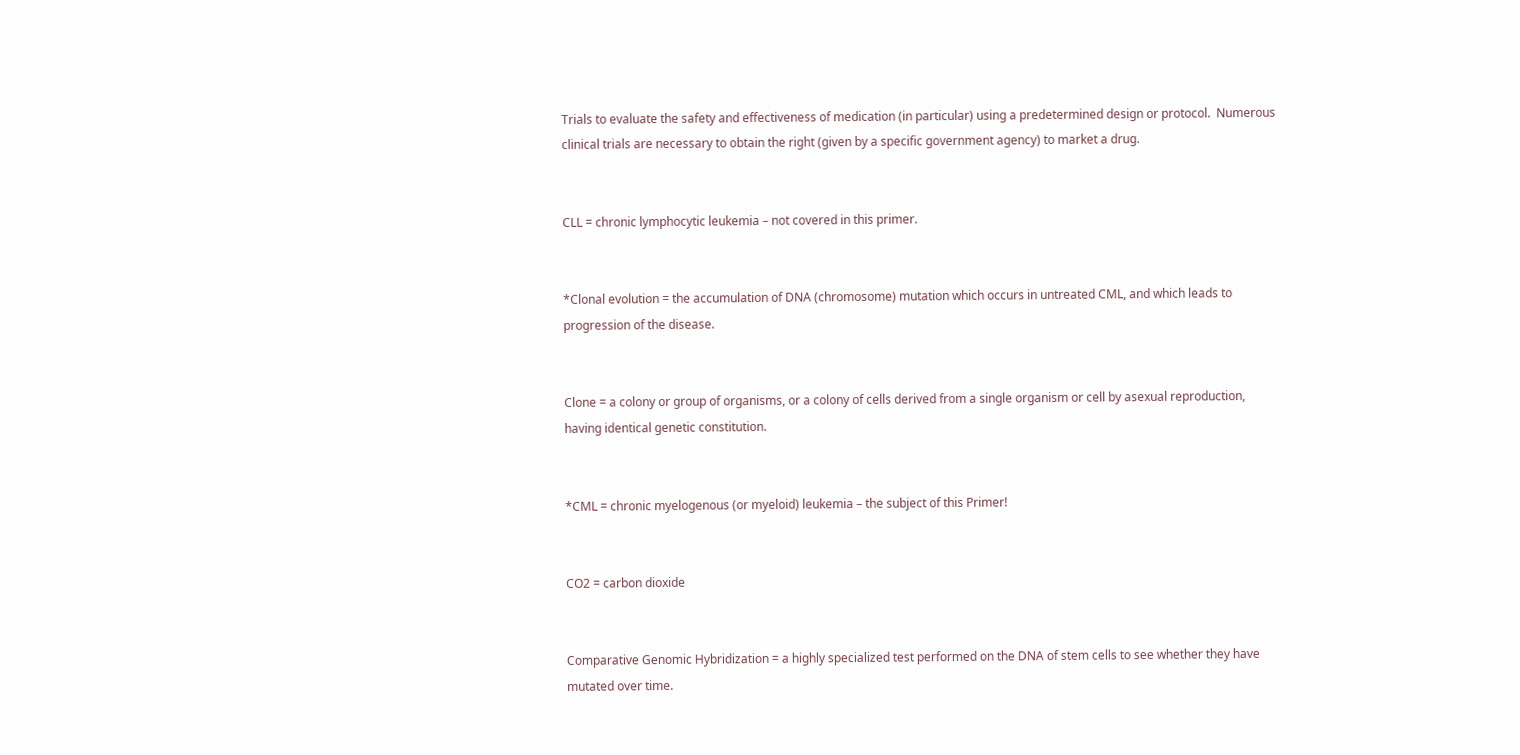Trials to evaluate the safety and effectiveness of medication (in particular) using a predetermined design or protocol.  Numerous clinical trials are necessary to obtain the right (given by a specific government agency) to market a drug.


CLL = chronic lymphocytic leukemia – not covered in this primer.


*Clonal evolution = the accumulation of DNA (chromosome) mutation which occurs in untreated CML, and which leads to progression of the disease.


Clone = a colony or group of organisms, or a colony of cells derived from a single organism or cell by asexual reproduction, having identical genetic constitution.


*CML = chronic myelogenous (or myeloid) leukemia – the subject of this Primer!


CO2 = carbon dioxide


Comparative Genomic Hybridization = a highly specialized test performed on the DNA of stem cells to see whether they have mutated over time.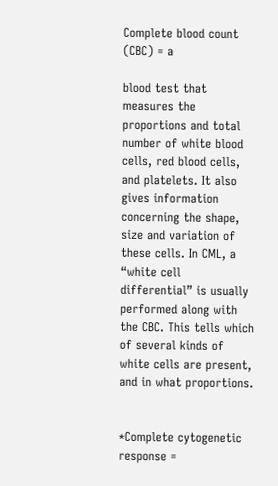Complete blood count (CBC) = a

blood test that measures the proportions and total number of white blood cells, red blood cells, and platelets. It also gives information concerning the shape, size and variation of these cells. In CML, a “white cell differential” is usually performed along with the CBC. This tells which of several kinds of white cells are present, and in what proportions.


*Complete cytogenetic response =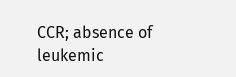CCR; absence of leukemic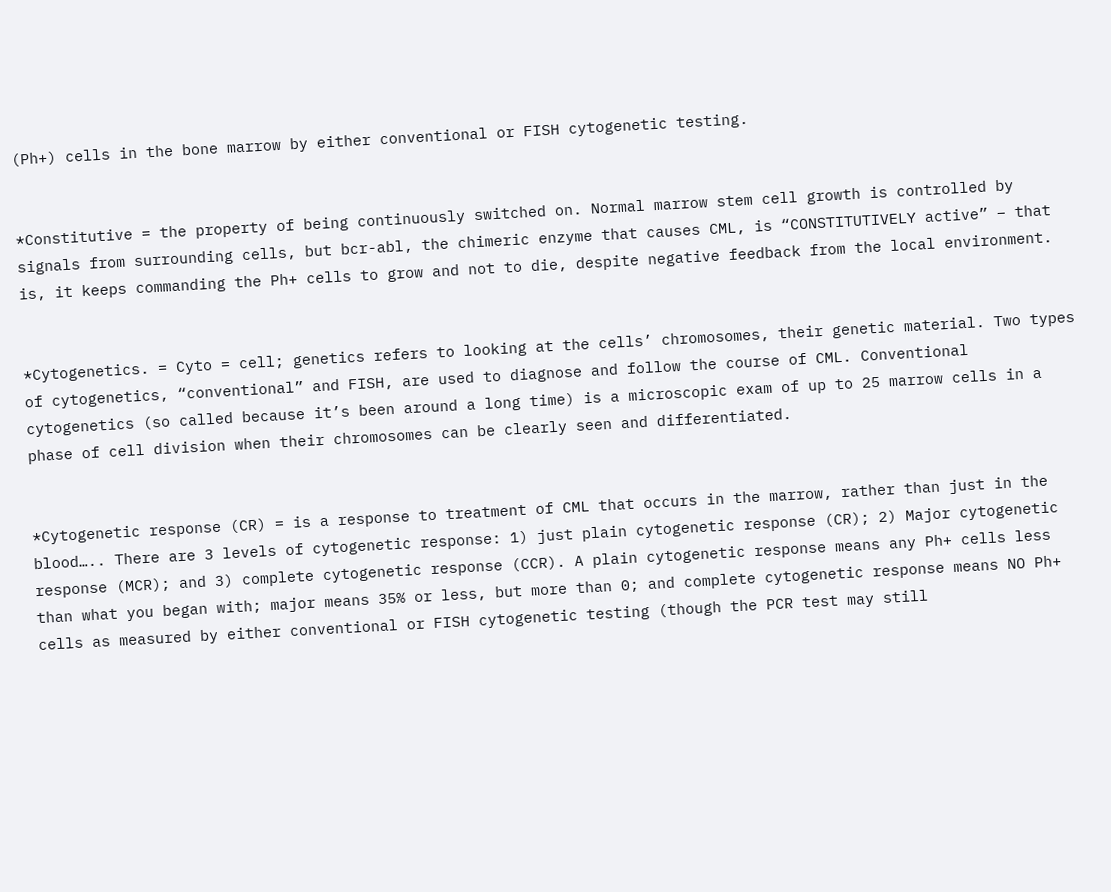(Ph+) cells in the bone marrow by either conventional or FISH cytogenetic testing.


*Constitutive = the property of being continuously switched on. Normal marrow stem cell growth is controlled by signals from surrounding cells, but bcr-abl, the chimeric enzyme that causes CML, is “CONSTITUTIVELY active” – that is, it keeps commanding the Ph+ cells to grow and not to die, despite negative feedback from the local environment.


*Cytogenetics. = Cyto = cell; genetics refers to looking at the cells’ chromosomes, their genetic material. Two types of cytogenetics, “conventional” and FISH, are used to diagnose and follow the course of CML. Conventional cytogenetics (so called because it’s been around a long time) is a microscopic exam of up to 25 marrow cells in a phase of cell division when their chromosomes can be clearly seen and differentiated.


*Cytogenetic response (CR) = is a response to treatment of CML that occurs in the marrow, rather than just in the blood….. There are 3 levels of cytogenetic response: 1) just plain cytogenetic response (CR); 2) Major cytogenetic response (MCR); and 3) complete cytogenetic response (CCR). A plain cytogenetic response means any Ph+ cells less than what you began with; major means 35% or less, but more than 0; and complete cytogenetic response means NO Ph+ cells as measured by either conventional or FISH cytogenetic testing (though the PCR test may still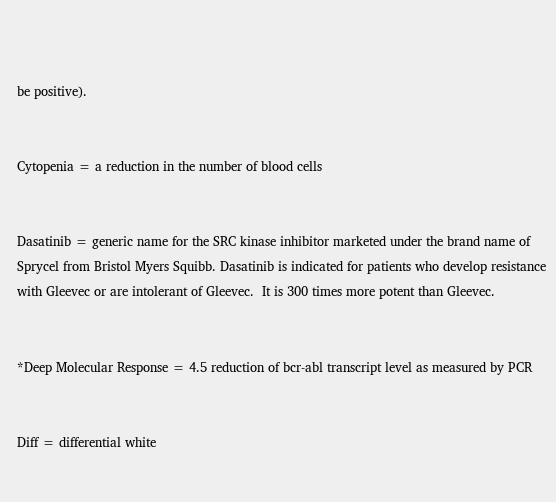be positive).


Cytopenia = a reduction in the number of blood cells


Dasatinib = generic name for the SRC kinase inhibitor marketed under the brand name of Sprycel from Bristol Myers Squibb. Dasatinib is indicated for patients who develop resistance with Gleevec or are intolerant of Gleevec.  It is 300 times more potent than Gleevec.


*Deep Molecular Response = 4.5 reduction of bcr-abl transcript level as measured by PCR


Diff = differential white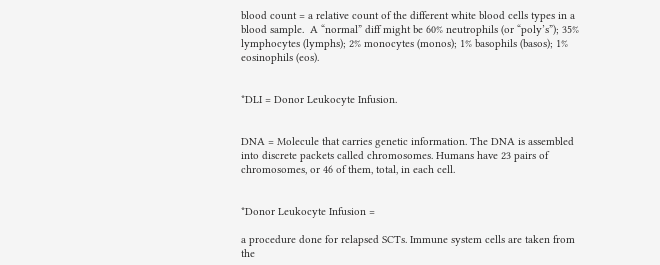blood count = a relative count of the different white blood cells types in a blood sample.  A “normal” diff might be 60% neutrophils (or “poly’s”); 35% lymphocytes (lymphs); 2% monocytes (monos); 1% basophils (basos); 1% eosinophils (eos).


*DLI = Donor Leukocyte Infusion.


DNA = Molecule that carries genetic information. The DNA is assembled into discrete packets called chromosomes. Humans have 23 pairs of chromosomes, or 46 of them, total, in each cell.


*Donor Leukocyte Infusion =

a procedure done for relapsed SCTs. Immune system cells are taken from the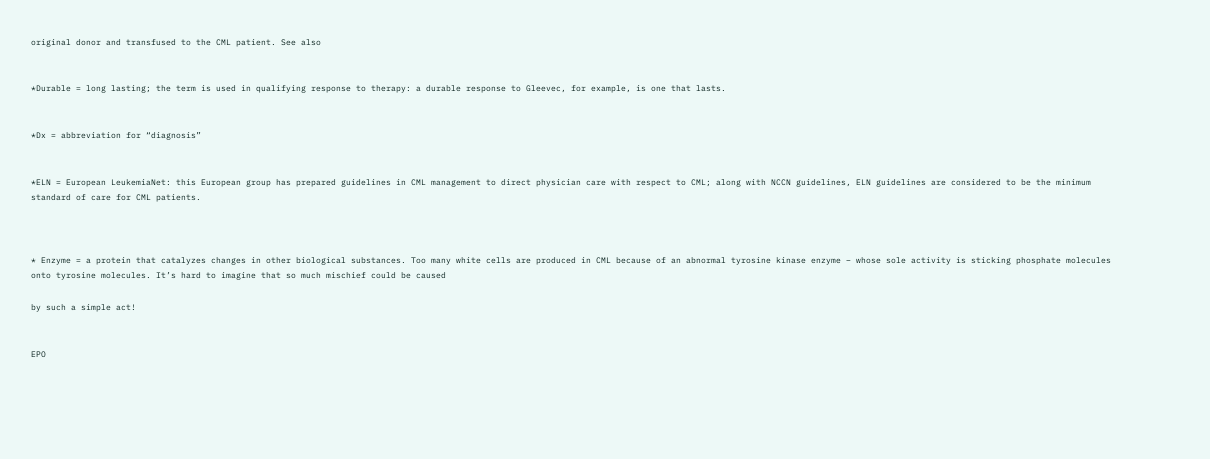original donor and transfused to the CML patient. See also


*Durable = long lasting; the term is used in qualifying response to therapy: a durable response to Gleevec, for example, is one that lasts.


*Dx = abbreviation for “diagnosis”


*ELN = European LeukemiaNet: this European group has prepared guidelines in CML management to direct physician care with respect to CML; along with NCCN guidelines, ELN guidelines are considered to be the minimum standard of care for CML patients.



* Enzyme = a protein that catalyzes changes in other biological substances. Too many white cells are produced in CML because of an abnormal tyrosine kinase enzyme – whose sole activity is sticking phosphate molecules onto tyrosine molecules. It’s hard to imagine that so much mischief could be caused

by such a simple act!


EPO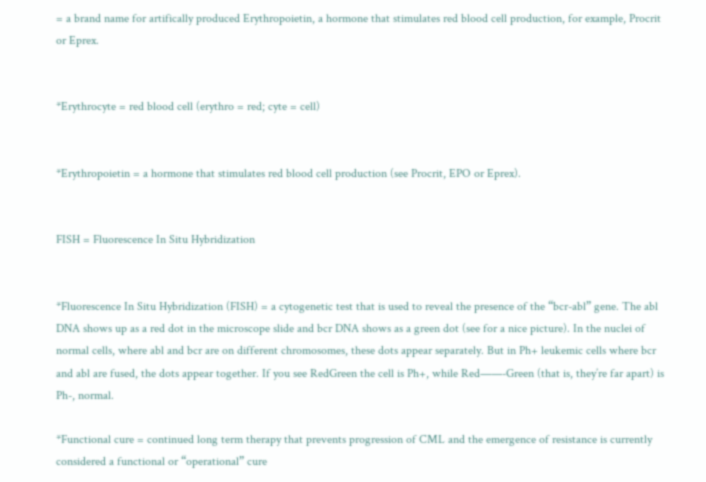= a brand name for artifically produced Erythropoietin, a hormone that stimulates red blood cell production, for example, Procrit or Eprex.


*Erythrocyte = red blood cell (erythro = red; cyte = cell)


*Erythropoietin = a hormone that stimulates red blood cell production (see Procrit, EPO or Eprex).


FISH = Fluorescence In Situ Hybridization


*Fluorescence In Situ Hybridization (FISH) = a cytogenetic test that is used to reveal the presence of the “bcr-abl” gene. The abl DNA shows up as a red dot in the microscope slide and bcr DNA shows as a green dot (see for a nice picture). In the nuclei of normal cells, where abl and bcr are on different chromosomes, these dots appear separately. But in Ph+ leukemic cells where bcr and abl are fused, the dots appear together. If you see RedGreen the cell is Ph+, while Red——-Green (that is, they’re far apart) is Ph-, normal.

*Functional cure = continued long term therapy that prevents progression of CML and the emergence of resistance is currently considered a functional or “operational” cure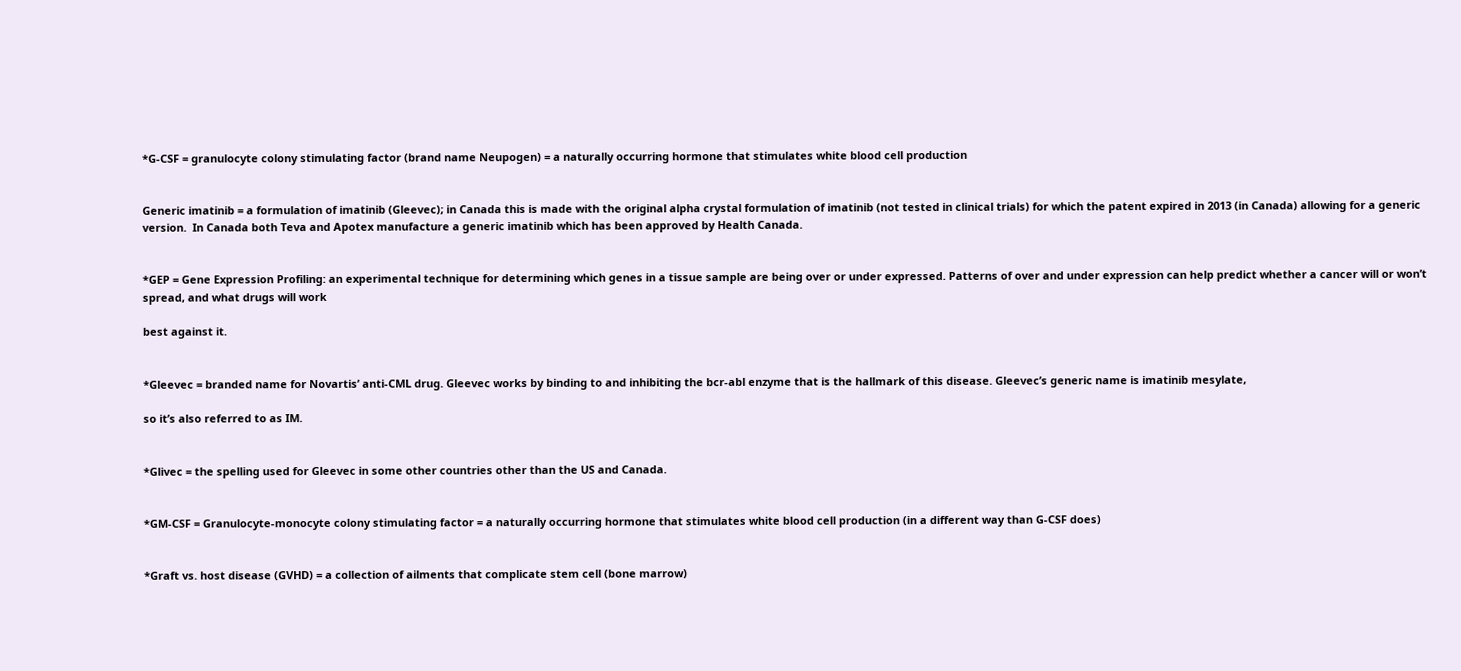*G-CSF = granulocyte colony stimulating factor (brand name Neupogen) = a naturally occurring hormone that stimulates white blood cell production


Generic imatinib = a formulation of imatinib (Gleevec); in Canada this is made with the original alpha crystal formulation of imatinib (not tested in clinical trials) for which the patent expired in 2013 (in Canada) allowing for a generic version.  In Canada both Teva and Apotex manufacture a generic imatinib which has been approved by Health Canada.


*GEP = Gene Expression Profiling: an experimental technique for determining which genes in a tissue sample are being over or under expressed. Patterns of over and under expression can help predict whether a cancer will or won’t spread, and what drugs will work

best against it.


*Gleevec = branded name for Novartis’ anti-CML drug. Gleevec works by binding to and inhibiting the bcr-abl enzyme that is the hallmark of this disease. Gleevec’s generic name is imatinib mesylate,

so it’s also referred to as IM.


*Glivec = the spelling used for Gleevec in some other countries other than the US and Canada.


*GM-CSF = Granulocyte-monocyte colony stimulating factor = a naturally occurring hormone that stimulates white blood cell production (in a different way than G-CSF does)


*Graft vs. host disease (GVHD) = a collection of ailments that complicate stem cell (bone marrow)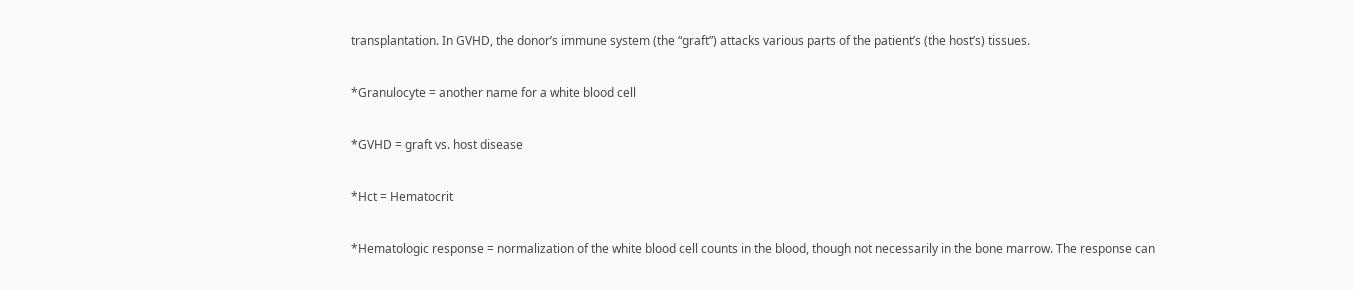transplantation. In GVHD, the donor’s immune system (the “graft”) attacks various parts of the patient’s (the host’s) tissues.


*Granulocyte = another name for a white blood cell


*GVHD = graft vs. host disease


*Hct = Hematocrit


*Hematologic response = normalization of the white blood cell counts in the blood, though not necessarily in the bone marrow. The response can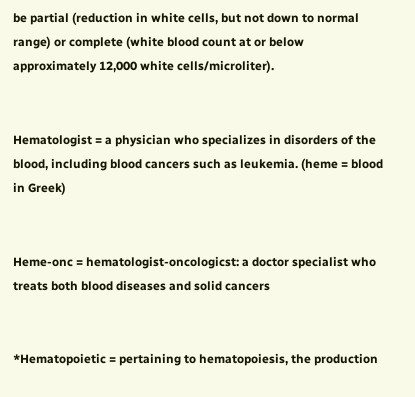be partial (reduction in white cells, but not down to normal range) or complete (white blood count at or below approximately 12,000 white cells/microliter).


Hematologist = a physician who specializes in disorders of the blood, including blood cancers such as leukemia. (heme = blood in Greek)


Heme-onc = hematologist-oncologicst: a doctor specialist who treats both blood diseases and solid cancers


*Hematopoietic = pertaining to hematopoiesis, the production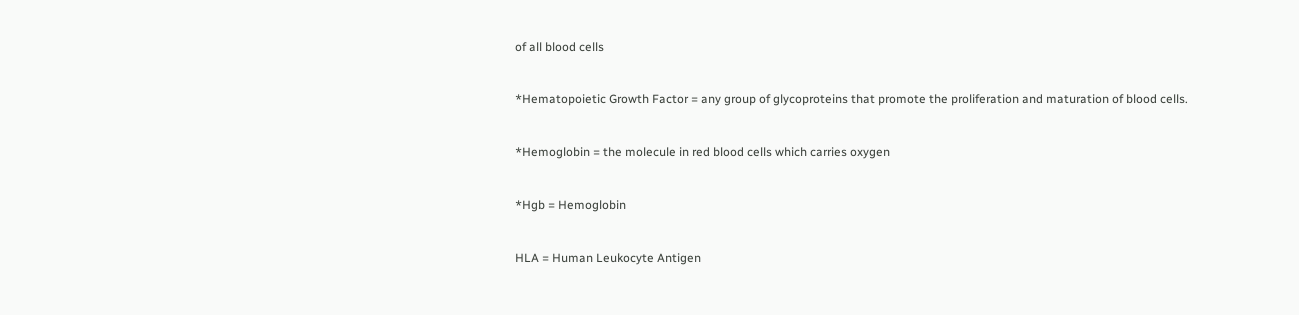of all blood cells


*Hematopoietic Growth Factor = any group of glycoproteins that promote the proliferation and maturation of blood cells.


*Hemoglobin = the molecule in red blood cells which carries oxygen


*Hgb = Hemoglobin


HLA = Human Leukocyte Antigen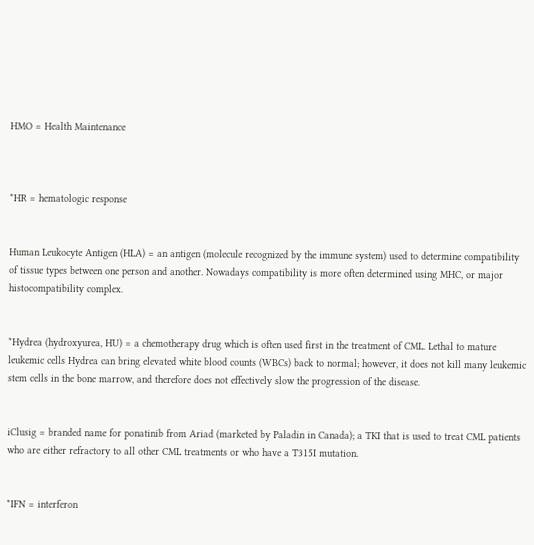HMO = Health Maintenance



*HR = hematologic response


Human Leukocyte Antigen (HLA) = an antigen (molecule recognized by the immune system) used to determine compatibility of tissue types between one person and another. Nowadays compatibility is more often determined using MHC, or major histocompatibility complex.


*Hydrea (hydroxyurea, HU) = a chemotherapy drug which is often used first in the treatment of CML. Lethal to mature leukemic cells Hydrea can bring elevated white blood counts (WBCs) back to normal; however, it does not kill many leukemic stem cells in the bone marrow, and therefore does not effectively slow the progression of the disease.


iClusig = branded name for ponatinib from Ariad (marketed by Paladin in Canada); a TKI that is used to treat CML patients who are either refractory to all other CML treatments or who have a T315I mutation.


*IFN = interferon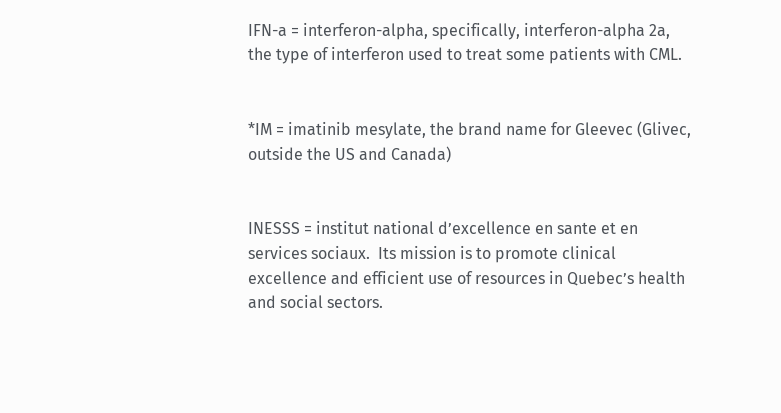IFN-a = interferon-alpha, specifically, interferon-alpha 2a, the type of interferon used to treat some patients with CML.


*IM = imatinib mesylate, the brand name for Gleevec (Glivec, outside the US and Canada)


INESSS = institut national d’excellence en sante et en services sociaux.  Its mission is to promote clinical excellence and efficient use of resources in Quebec’s health and social sectors.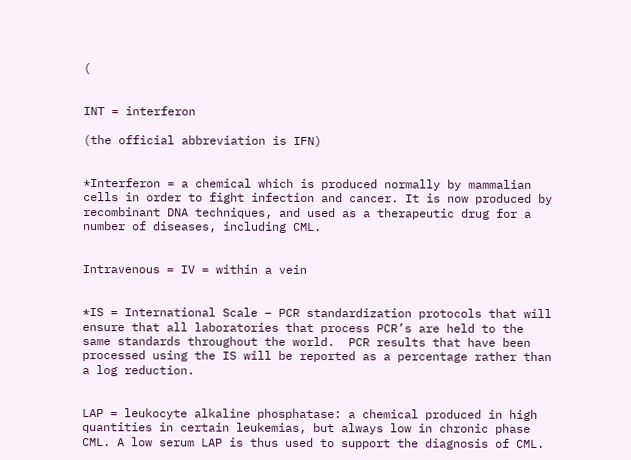(


INT = interferon

(the official abbreviation is IFN)


*Interferon = a chemical which is produced normally by mammalian cells in order to fight infection and cancer. It is now produced by recombinant DNA techniques, and used as a therapeutic drug for a number of diseases, including CML.


Intravenous = IV = within a vein


*IS = International Scale – PCR standardization protocols that will ensure that all laboratories that process PCR’s are held to the same standards throughout the world.  PCR results that have been processed using the IS will be reported as a percentage rather than a log reduction.


LAP = leukocyte alkaline phosphatase: a chemical produced in high quantities in certain leukemias, but always low in chronic phase CML. A low serum LAP is thus used to support the diagnosis of CML.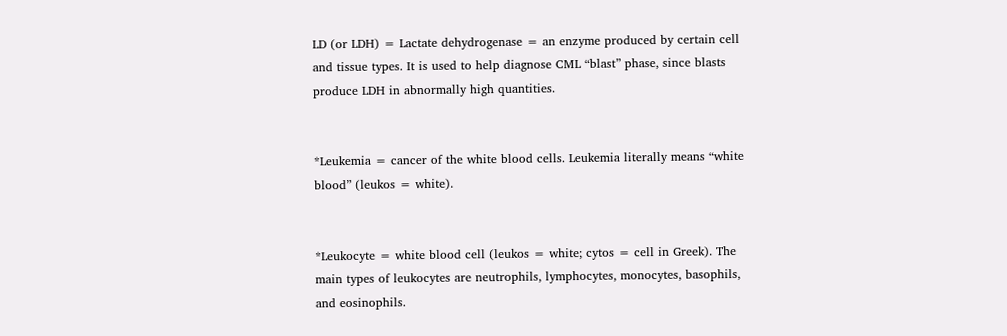LD (or LDH) = Lactate dehydrogenase = an enzyme produced by certain cell and tissue types. It is used to help diagnose CML “blast” phase, since blasts produce LDH in abnormally high quantities.


*Leukemia = cancer of the white blood cells. Leukemia literally means “white blood” (leukos = white).


*Leukocyte = white blood cell (leukos = white; cytos = cell in Greek). The main types of leukocytes are neutrophils, lymphocytes, monocytes, basophils, and eosinophils.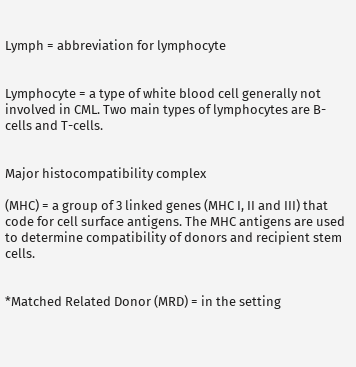Lymph = abbreviation for lymphocyte


Lymphocyte = a type of white blood cell generally not involved in CML. Two main types of lymphocytes are B-cells and T-cells.


Major histocompatibility complex

(MHC) = a group of 3 linked genes (MHC I, II and III) that code for cell surface antigens. The MHC antigens are used to determine compatibility of donors and recipient stem cells.


*Matched Related Donor (MRD) = in the setting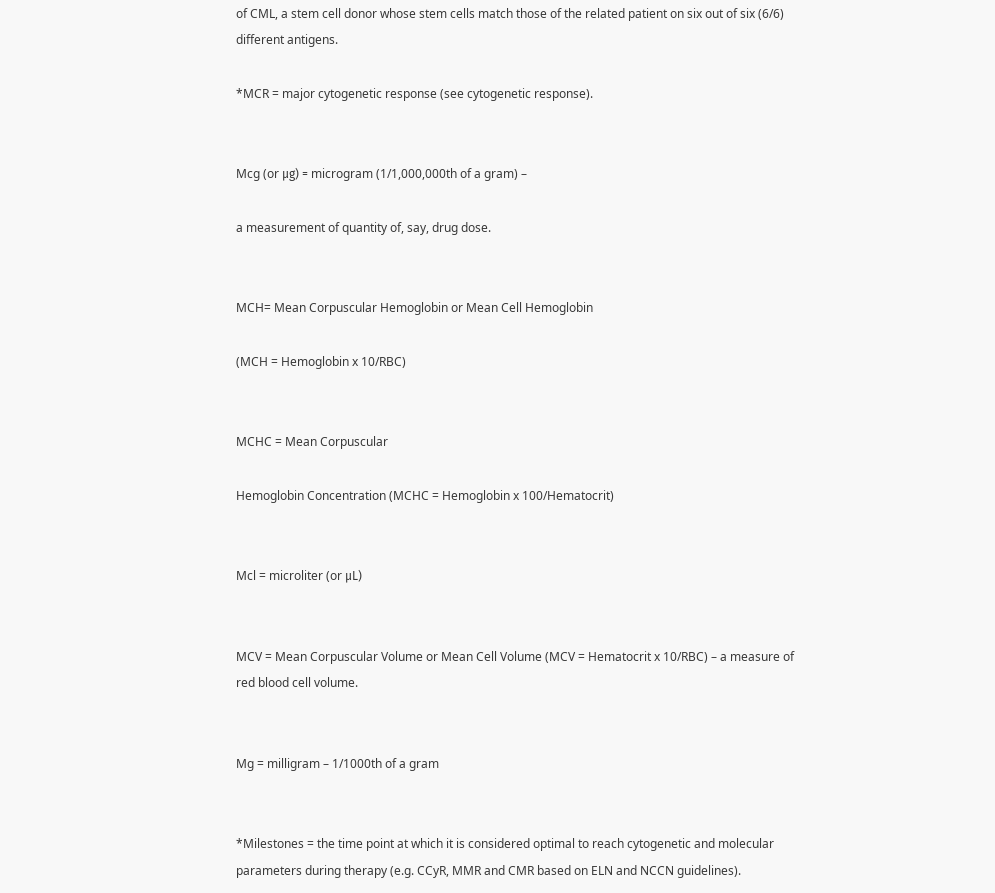of CML, a stem cell donor whose stem cells match those of the related patient on six out of six (6/6) different antigens.

*MCR = major cytogenetic response (see cytogenetic response).


Mcg (or μg) = microgram (1/1,000,000th of a gram) –

a measurement of quantity of, say, drug dose.


MCH= Mean Corpuscular Hemoglobin or Mean Cell Hemoglobin

(MCH = Hemoglobin x 10/RBC)


MCHC = Mean Corpuscular

Hemoglobin Concentration (MCHC = Hemoglobin x 100/Hematocrit)


Mcl = microliter (or μL)


MCV = Mean Corpuscular Volume or Mean Cell Volume (MCV = Hematocrit x 10/RBC) – a measure of red blood cell volume.


Mg = milligram – 1/1000th of a gram


*Milestones = the time point at which it is considered optimal to reach cytogenetic and molecular parameters during therapy (e.g. CCyR, MMR and CMR based on ELN and NCCN guidelines).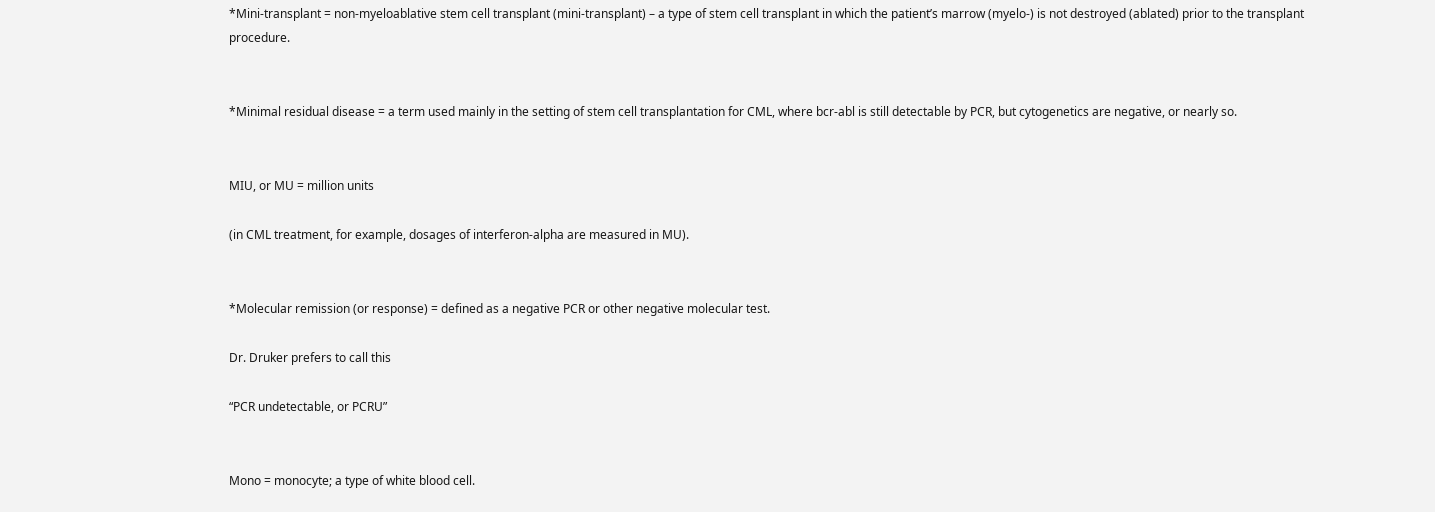*Mini-transplant = non-myeloablative stem cell transplant (mini-transplant) – a type of stem cell transplant in which the patient’s marrow (myelo-) is not destroyed (ablated) prior to the transplant procedure.


*Minimal residual disease = a term used mainly in the setting of stem cell transplantation for CML, where bcr-abl is still detectable by PCR, but cytogenetics are negative, or nearly so.


MIU, or MU = million units

(in CML treatment, for example, dosages of interferon-alpha are measured in MU).


*Molecular remission (or response) = defined as a negative PCR or other negative molecular test.

Dr. Druker prefers to call this

“PCR undetectable, or PCRU”


Mono = monocyte; a type of white blood cell.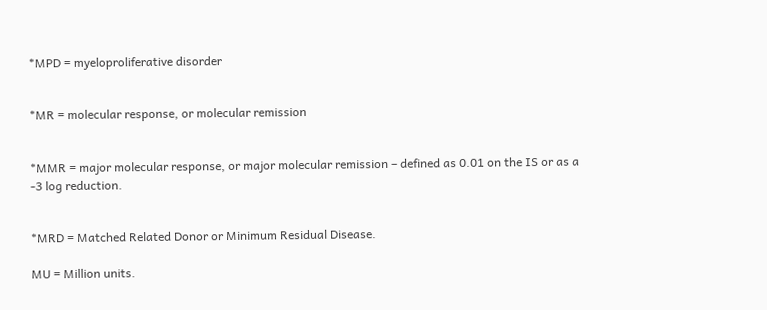*MPD = myeloproliferative disorder


*MR = molecular response, or molecular remission


*MMR = major molecular response, or major molecular remission – defined as 0.01 on the IS or as a -3 log reduction.


*MRD = Matched Related Donor or Minimum Residual Disease.

MU = Million units.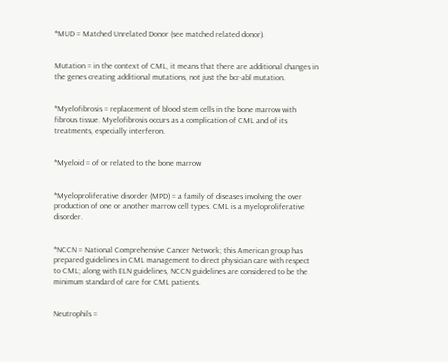*MUD = Matched Unrelated Donor (see matched related donor).


Mutation = in the context of CML, it means that there are additional changes in the genes creating additional mutations, not just the bcr-abl mutation.


*Myelofibrosis = replacement of blood stem cells in the bone marrow with fibrous tissue. Myelofibrosis occurs as a complication of CML and of its treatments, especially interferon.


*Myeloid = of or related to the bone marrow


*Myeloproliferative disorder (MPD) = a family of diseases involving the over production of one or another marrow cell types. CML is a myeloproliferative disorder.


*NCCN = National Comprehensive Cancer Network; this American group has prepared guidelines in CML management to direct physician care with respect to CML; along with ELN guidelines, NCCN guidelines are considered to be the minimum standard of care for CML patients.


Neutrophils =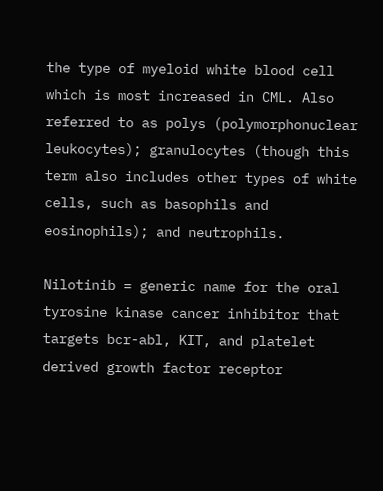the type of myeloid white blood cell which is most increased in CML. Also referred to as polys (polymorphonuclear leukocytes); granulocytes (though this term also includes other types of white cells, such as basophils and eosinophils); and neutrophils.

Nilotinib = generic name for the oral tyrosine kinase cancer inhibitor that targets bcr-abl, KIT, and platelet derived growth factor receptor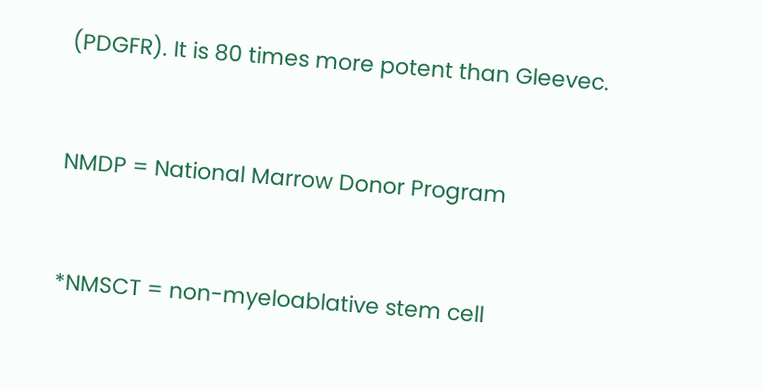(PDGFR). It is 80 times more potent than Gleevec.


NMDP = National Marrow Donor Program


*NMSCT = non-myeloablative stem cell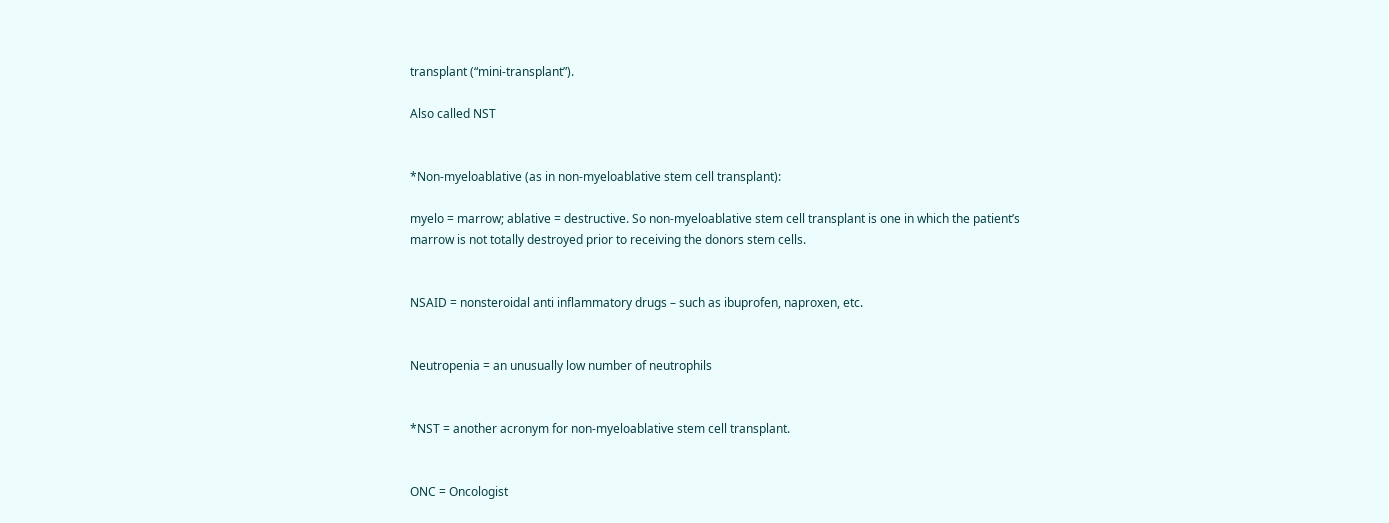transplant (“mini-transplant”).

Also called NST


*Non-myeloablative (as in non-myeloablative stem cell transplant):

myelo = marrow; ablative = destructive. So non-myeloablative stem cell transplant is one in which the patient’s marrow is not totally destroyed prior to receiving the donors stem cells.


NSAID = nonsteroidal anti inflammatory drugs – such as ibuprofen, naproxen, etc.


Neutropenia = an unusually low number of neutrophils


*NST = another acronym for non-myeloablative stem cell transplant.


ONC = Oncologist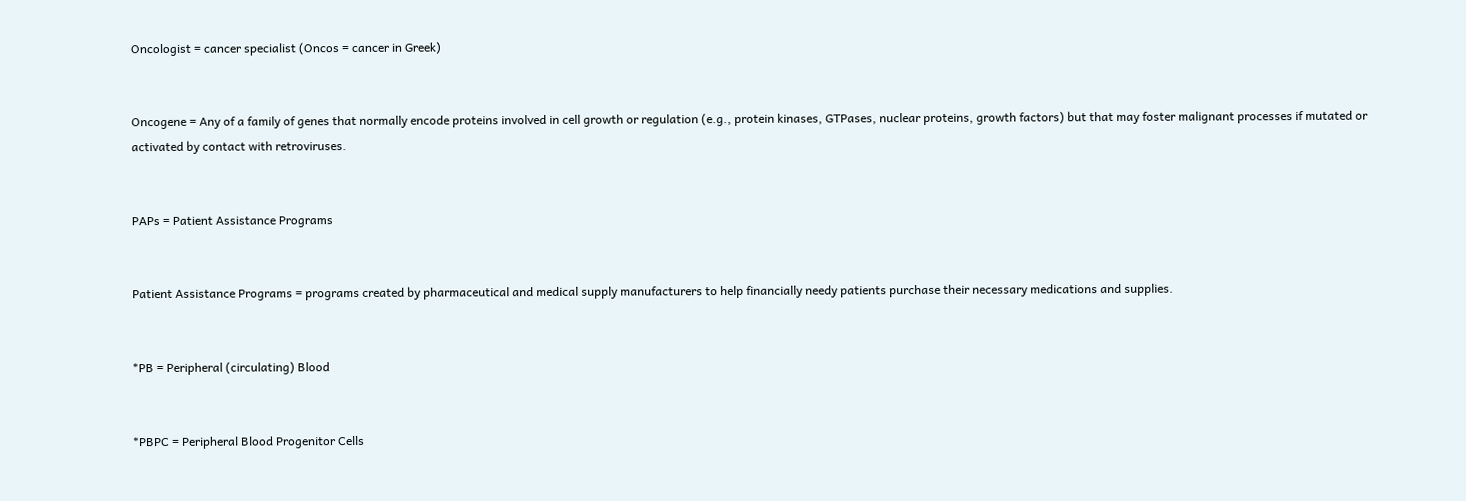Oncologist = cancer specialist (Oncos = cancer in Greek)


Oncogene = Any of a family of genes that normally encode proteins involved in cell growth or regulation (e.g., protein kinases, GTPases, nuclear proteins, growth factors) but that may foster malignant processes if mutated or activated by contact with retroviruses.


PAPs = Patient Assistance Programs


Patient Assistance Programs = programs created by pharmaceutical and medical supply manufacturers to help financially needy patients purchase their necessary medications and supplies.


*PB = Peripheral (circulating) Blood


*PBPC = Peripheral Blood Progenitor Cells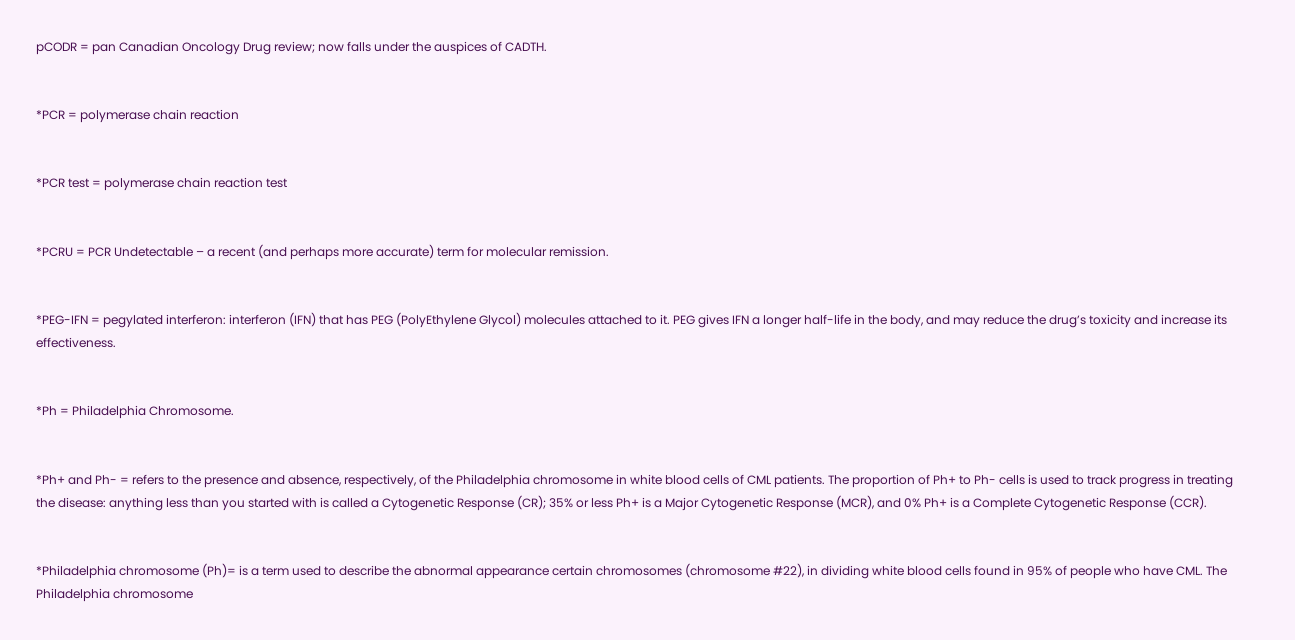pCODR = pan Canadian Oncology Drug review; now falls under the auspices of CADTH.


*PCR = polymerase chain reaction


*PCR test = polymerase chain reaction test


*PCRU = PCR Undetectable – a recent (and perhaps more accurate) term for molecular remission.


*PEG-IFN = pegylated interferon: interferon (IFN) that has PEG (PolyEthylene Glycol) molecules attached to it. PEG gives IFN a longer half-life in the body, and may reduce the drug’s toxicity and increase its effectiveness.


*Ph = Philadelphia Chromosome.


*Ph+ and Ph- = refers to the presence and absence, respectively, of the Philadelphia chromosome in white blood cells of CML patients. The proportion of Ph+ to Ph- cells is used to track progress in treating the disease: anything less than you started with is called a Cytogenetic Response (CR); 35% or less Ph+ is a Major Cytogenetic Response (MCR), and 0% Ph+ is a Complete Cytogenetic Response (CCR).


*Philadelphia chromosome (Ph)= is a term used to describe the abnormal appearance certain chromosomes (chromosome #22), in dividing white blood cells found in 95% of people who have CML. The Philadelphia chromosome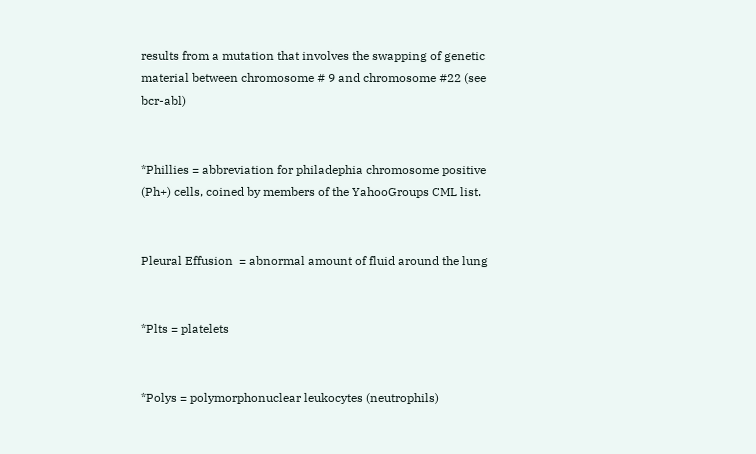results from a mutation that involves the swapping of genetic material between chromosome # 9 and chromosome #22 (see bcr-abl)


*Phillies = abbreviation for philadephia chromosome positive (Ph+) cells, coined by members of the YahooGroups CML list.


Pleural Effusion  = abnormal amount of fluid around the lung


*Plts = platelets


*Polys = polymorphonuclear leukocytes (neutrophils)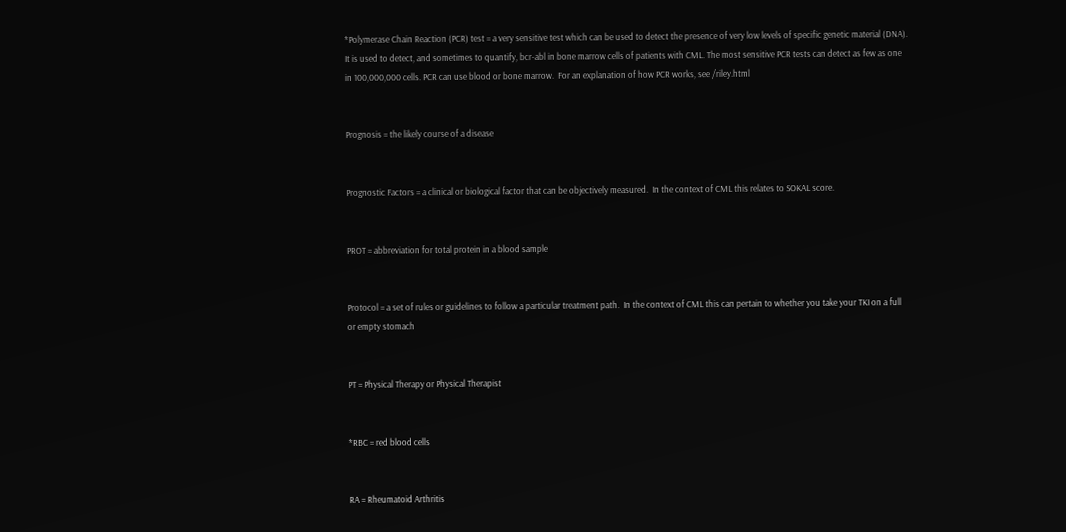*Polymerase Chain Reaction (PCR) test = a very sensitive test which can be used to detect the presence of very low levels of specific genetic material (DNA). It is used to detect, and sometimes to quantify, bcr-abl in bone marrow cells of patients with CML. The most sensitive PCR tests can detect as few as one in 100,000,000 cells. PCR can use blood or bone marrow.  For an explanation of how PCR works, see /riley.html


Prognosis = the likely course of a disease


Prognostic Factors = a clinical or biological factor that can be objectively measured.  In the context of CML this relates to SOKAL score.


PROT = abbreviation for total protein in a blood sample


Protocol = a set of rules or guidelines to follow a particular treatment path.  In the context of CML this can pertain to whether you take your TKI on a full or empty stomach


PT = Physical Therapy or Physical Therapist


*RBC = red blood cells


RA = Rheumatoid Arthritis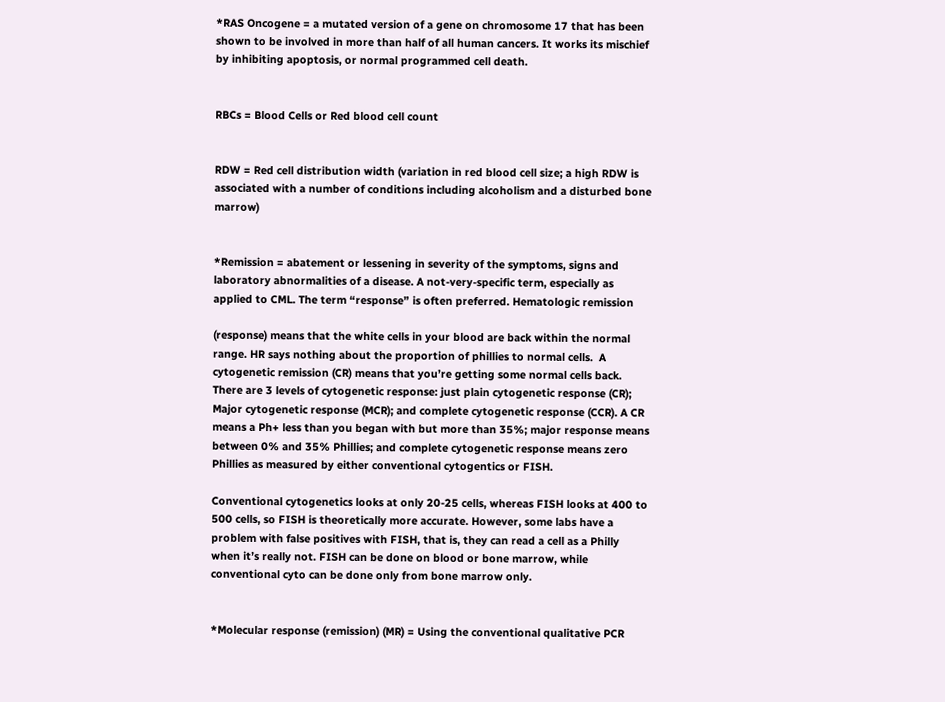*RAS Oncogene = a mutated version of a gene on chromosome 17 that has been shown to be involved in more than half of all human cancers. It works its mischief by inhibiting apoptosis, or normal programmed cell death.


RBCs = Blood Cells or Red blood cell count


RDW = Red cell distribution width (variation in red blood cell size; a high RDW is associated with a number of conditions including alcoholism and a disturbed bone marrow)


*Remission = abatement or lessening in severity of the symptoms, signs and laboratory abnormalities of a disease. A not-very-specific term, especially as applied to CML. The term “response” is often preferred. Hematologic remission

(response) means that the white cells in your blood are back within the normal range. HR says nothing about the proportion of phillies to normal cells.  A cytogenetic remission (CR) means that you’re getting some normal cells back. There are 3 levels of cytogenetic response: just plain cytogenetic response (CR); Major cytogenetic response (MCR); and complete cytogenetic response (CCR). A CR means a Ph+ less than you began with but more than 35%; major response means between 0% and 35% Phillies; and complete cytogenetic response means zero Phillies as measured by either conventional cytogentics or FISH.

Conventional cytogenetics looks at only 20-25 cells, whereas FISH looks at 400 to 500 cells, so FISH is theoretically more accurate. However, some labs have a problem with false positives with FISH, that is, they can read a cell as a Philly when it’s really not. FISH can be done on blood or bone marrow, while conventional cyto can be done only from bone marrow only.


*Molecular response (remission) (MR) = Using the conventional qualitative PCR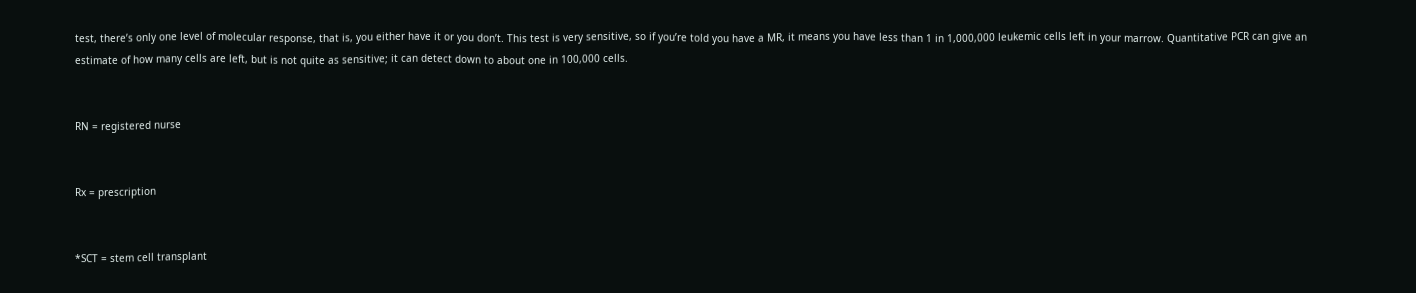test, there’s only one level of molecular response, that is, you either have it or you don’t. This test is very sensitive, so if you’re told you have a MR, it means you have less than 1 in 1,000,000 leukemic cells left in your marrow. Quantitative PCR can give an estimate of how many cells are left, but is not quite as sensitive; it can detect down to about one in 100,000 cells.


RN = registered nurse


Rx = prescription


*SCT = stem cell transplant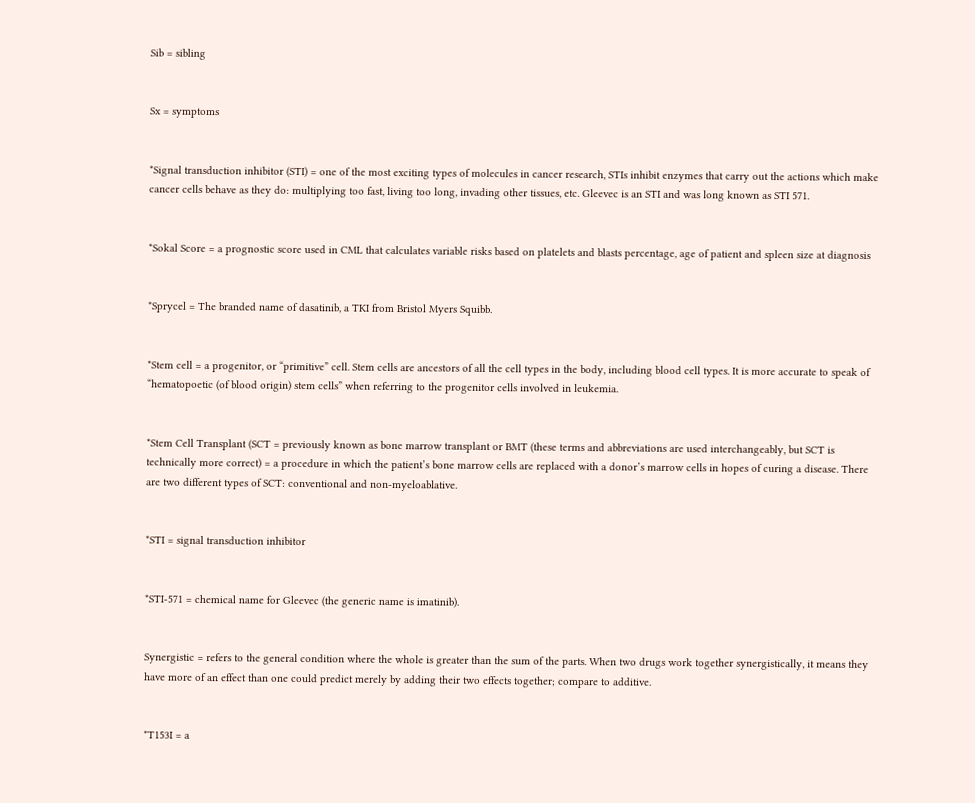Sib = sibling


Sx = symptoms


*Signal transduction inhibitor (STI) = one of the most exciting types of molecules in cancer research, STIs inhibit enzymes that carry out the actions which make cancer cells behave as they do: multiplying too fast, living too long, invading other tissues, etc. Gleevec is an STI and was long known as STI 571.


*Sokal Score = a prognostic score used in CML that calculates variable risks based on platelets and blasts percentage, age of patient and spleen size at diagnosis


*Sprycel = The branded name of dasatinib, a TKI from Bristol Myers Squibb.


*Stem cell = a progenitor, or “primitive” cell. Stem cells are ancestors of all the cell types in the body, including blood cell types. It is more accurate to speak of “hematopoetic (of blood origin) stem cells” when referring to the progenitor cells involved in leukemia.


*Stem Cell Transplant (SCT = previously known as bone marrow transplant or BMT (these terms and abbreviations are used interchangeably, but SCT is technically more correct) = a procedure in which the patient’s bone marrow cells are replaced with a donor’s marrow cells in hopes of curing a disease. There are two different types of SCT: conventional and non-myeloablative.


*STI = signal transduction inhibitor


*STI-571 = chemical name for Gleevec (the generic name is imatinib).


Synergistic = refers to the general condition where the whole is greater than the sum of the parts. When two drugs work together synergistically, it means they have more of an effect than one could predict merely by adding their two effects together; compare to additive.


*T153I = a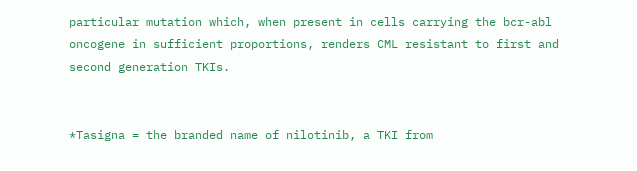particular mutation which, when present in cells carrying the bcr-abl oncogene in sufficient proportions, renders CML resistant to first and second generation TKIs.


*Tasigna = the branded name of nilotinib, a TKI from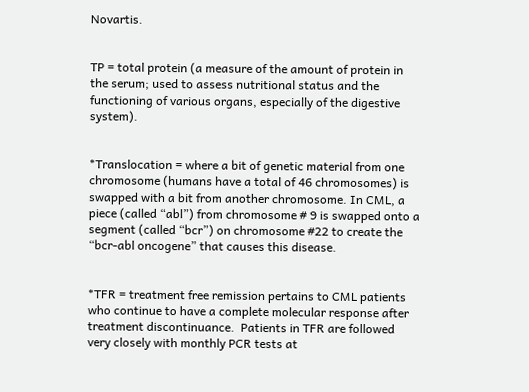Novartis.


TP = total protein (a measure of the amount of protein in the serum; used to assess nutritional status and the functioning of various organs, especially of the digestive system).


*Translocation = where a bit of genetic material from one chromosome (humans have a total of 46 chromosomes) is swapped with a bit from another chromosome. In CML, a piece (called “abl”) from chromosome # 9 is swapped onto a segment (called “bcr”) on chromosome #22 to create the “bcr-abl oncogene” that causes this disease.


*TFR = treatment free remission pertains to CML patients who continue to have a complete molecular response after treatment discontinuance.  Patients in TFR are followed very closely with monthly PCR tests at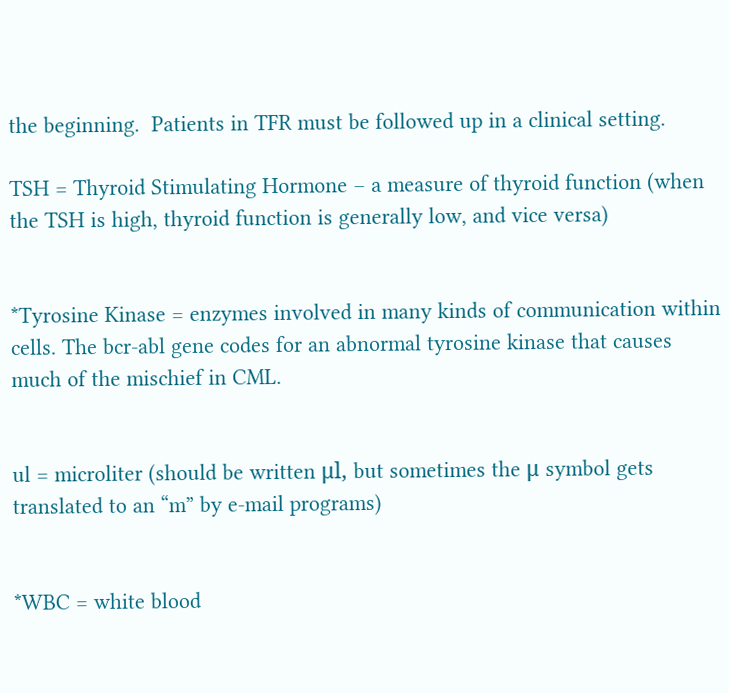the beginning.  Patients in TFR must be followed up in a clinical setting.

TSH = Thyroid Stimulating Hormone – a measure of thyroid function (when the TSH is high, thyroid function is generally low, and vice versa)


*Tyrosine Kinase = enzymes involved in many kinds of communication within cells. The bcr-abl gene codes for an abnormal tyrosine kinase that causes much of the mischief in CML.


ul = microliter (should be written μl, but sometimes the μ symbol gets translated to an “m” by e-mail programs)


*WBC = white blood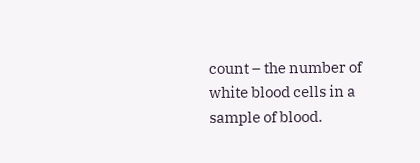count – the number of white blood cells in a sample of blood.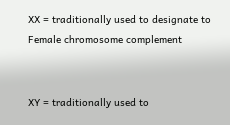XX = traditionally used to designate to Female chromosome complement


XY = traditionally used to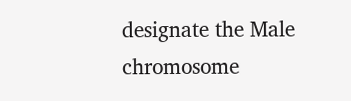designate the Male chromosome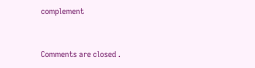complement



Comments are closed .